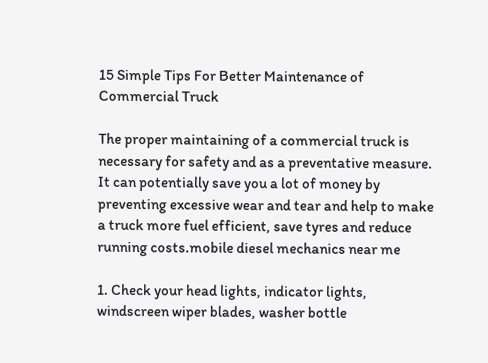15 Simple Tips For Better Maintenance of Commercial Truck

The proper maintaining of a commercial truck is necessary for safety and as a preventative measure. It can potentially save you a lot of money by preventing excessive wear and tear and help to make a truck more fuel efficient, save tyres and reduce running costs.mobile diesel mechanics near me

1. Check your head lights, indicator lights, windscreen wiper blades, washer bottle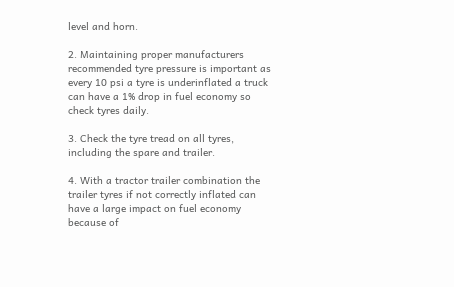level and horn.

2. Maintaining proper manufacturers recommended tyre pressure is important as every 10 psi a tyre is underinflated a truck can have a 1% drop in fuel economy so check tyres daily.

3. Check the tyre tread on all tyres, including the spare and trailer.

4. With a tractor trailer combination the trailer tyres if not correctly inflated can have a large impact on fuel economy because of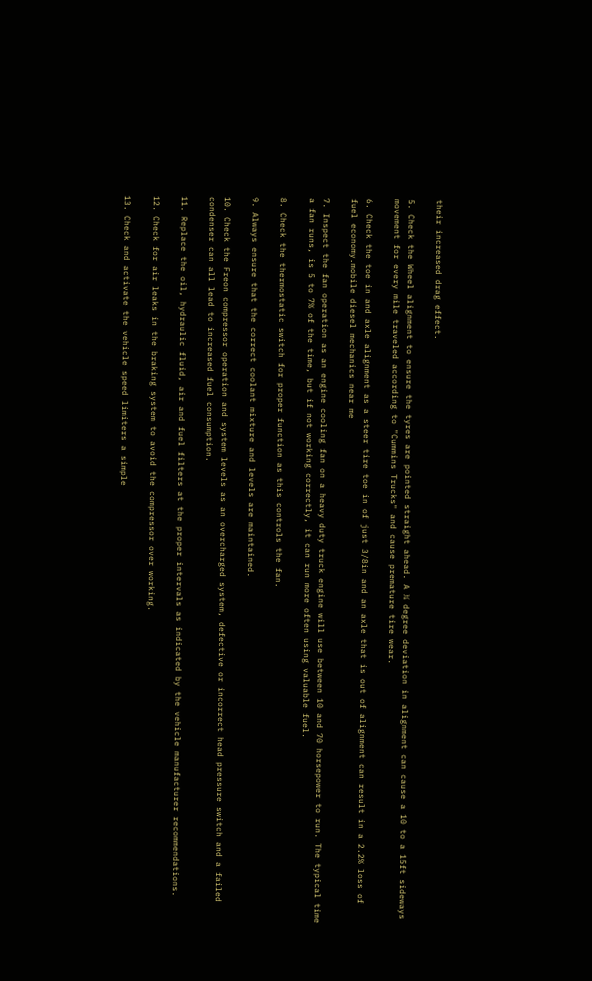their increased drag effect.

5. Check the Wheel alignment to ensure the tyres are pointed straight ahead. A ¼ degree deviation in alignment can cause a 10 to a 15ft sideways movement for every mile traveled according to "Cummins Trucks" and cause premature tire wear.

6. Check the toe in and axle alignment as a steer tire toe in of just 3/8in and an axle that is out of alignment can result in a 2.2% loss of fuel economy.mobile diesel mechanics near me

7. Inspect the fan operation as an engine cooling fan on a heavy duty truck engine will use between 10 and 70 horsepower to run. The typical time a fan runs, is 5 to 7% of the time, but if not working correctly, it can run more often using valuable fuel.

8. Check the thermostatic switch for proper function as this controls the fan.

9. Always ensure that the correct coolant mixture and levels are maintained.

10. Check the Freon compressor operation and system levels as an overcharged system, defective or incorrect head pressure switch and a failed condenser can all lead to increased fuel consumption.

11. Replace the oil, hydraulic fluid, air and fuel filters at the proper intervals as indicated by the vehicle manufacturer recommendations.

12. Check for air leaks in the braking system to avoid the compressor over working.

13. Check and activate the vehicle speed limiters a simple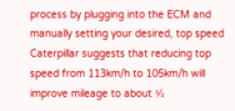process by plugging into the ECM and manually setting your desired, top speed Caterpillar suggests that reducing top speed from 113km/h to 105km/h will improve mileage to about ½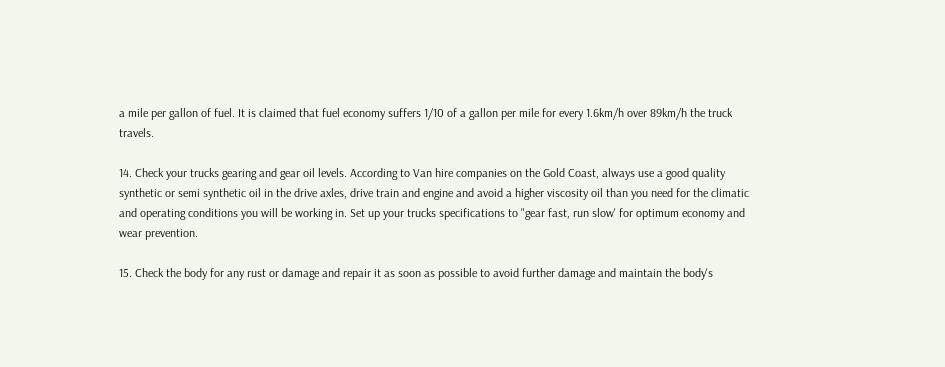a mile per gallon of fuel. It is claimed that fuel economy suffers 1/10 of a gallon per mile for every 1.6km/h over 89km/h the truck travels.

14. Check your trucks gearing and gear oil levels. According to Van hire companies on the Gold Coast, always use a good quality synthetic or semi synthetic oil in the drive axles, drive train and engine and avoid a higher viscosity oil than you need for the climatic and operating conditions you will be working in. Set up your trucks specifications to "gear fast, run slow' for optimum economy and wear prevention.

15. Check the body for any rust or damage and repair it as soon as possible to avoid further damage and maintain the body's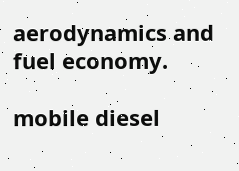aerodynamics and fuel economy.

mobile diesel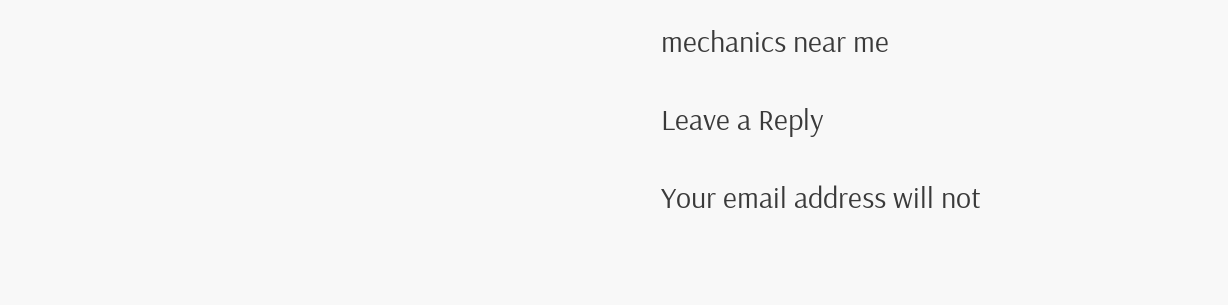mechanics near me

Leave a Reply

Your email address will not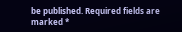be published. Required fields are marked *